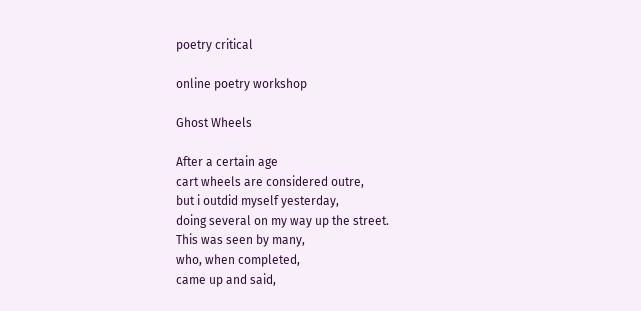poetry critical

online poetry workshop

Ghost Wheels

After a certain age
cart wheels are considered outre,
but i outdid myself yesterday,
doing several on my way up the street.
This was seen by many,
who, when completed,
came up and said,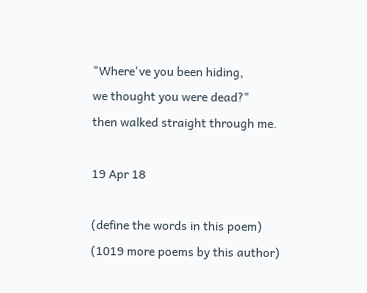"Where've you been hiding,
we thought you were dead?"
then walked straight through me.

19 Apr 18

(define the words in this poem)
(1019 more poems by this author)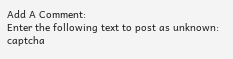Add A Comment:
Enter the following text to post as unknown: captcha